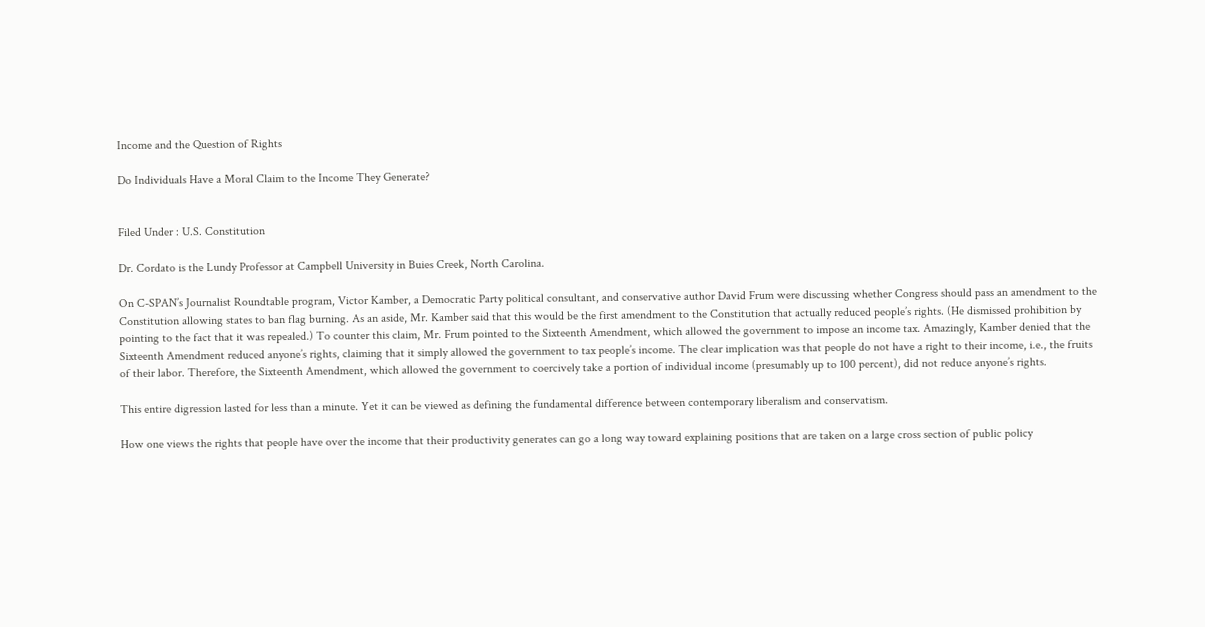Income and the Question of Rights

Do Individuals Have a Moral Claim to the Income They Generate?


Filed Under : U.S. Constitution

Dr. Cordato is the Lundy Professor at Campbell University in Buies Creek, North Carolina.

On C-SPAN’s Journalist Roundtable program, Victor Kamber, a Democratic Party political consultant, and conservative author David Frum were discussing whether Congress should pass an amendment to the Constitution allowing states to ban flag burning. As an aside, Mr. Kamber said that this would be the first amendment to the Constitution that actually reduced people’s rights. (He dismissed prohibition by pointing to the fact that it was repealed.) To counter this claim, Mr. Frum pointed to the Sixteenth Amendment, which allowed the government to impose an income tax. Amazingly, Kamber denied that the Sixteenth Amendment reduced anyone’s rights, claiming that it simply allowed the government to tax people’s income. The clear implication was that people do not have a right to their income, i.e., the fruits of their labor. Therefore, the Sixteenth Amendment, which allowed the government to coercively take a portion of individual income (presumably up to 100 percent), did not reduce anyone’s rights.

This entire digression lasted for less than a minute. Yet it can be viewed as defining the fundamental difference between contemporary liberalism and conservatism.

How one views the rights that people have over the income that their productivity generates can go a long way toward explaining positions that are taken on a large cross section of public policy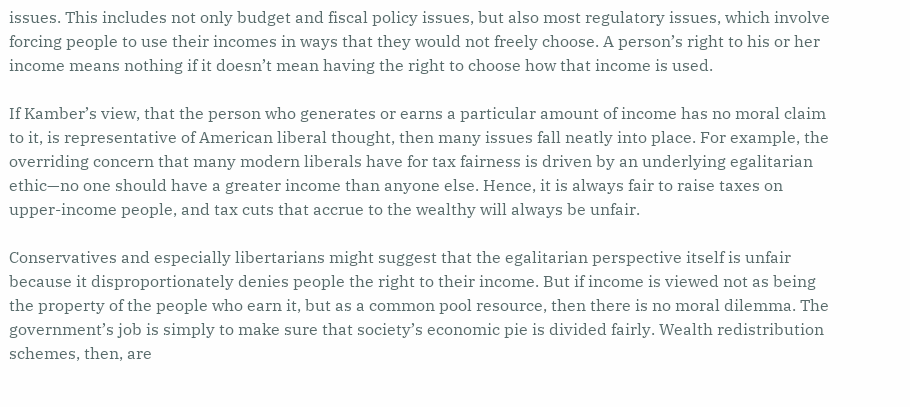issues. This includes not only budget and fiscal policy issues, but also most regulatory issues, which involve forcing people to use their incomes in ways that they would not freely choose. A person’s right to his or her income means nothing if it doesn’t mean having the right to choose how that income is used.

If Kamber’s view, that the person who generates or earns a particular amount of income has no moral claim to it, is representative of American liberal thought, then many issues fall neatly into place. For example, the overriding concern that many modern liberals have for tax fairness is driven by an underlying egalitarian ethic—no one should have a greater income than anyone else. Hence, it is always fair to raise taxes on upper-income people, and tax cuts that accrue to the wealthy will always be unfair.

Conservatives and especially libertarians might suggest that the egalitarian perspective itself is unfair because it disproportionately denies people the right to their income. But if income is viewed not as being the property of the people who earn it, but as a common pool resource, then there is no moral dilemma. The government’s job is simply to make sure that society’s economic pie is divided fairly. Wealth redistribution schemes, then, are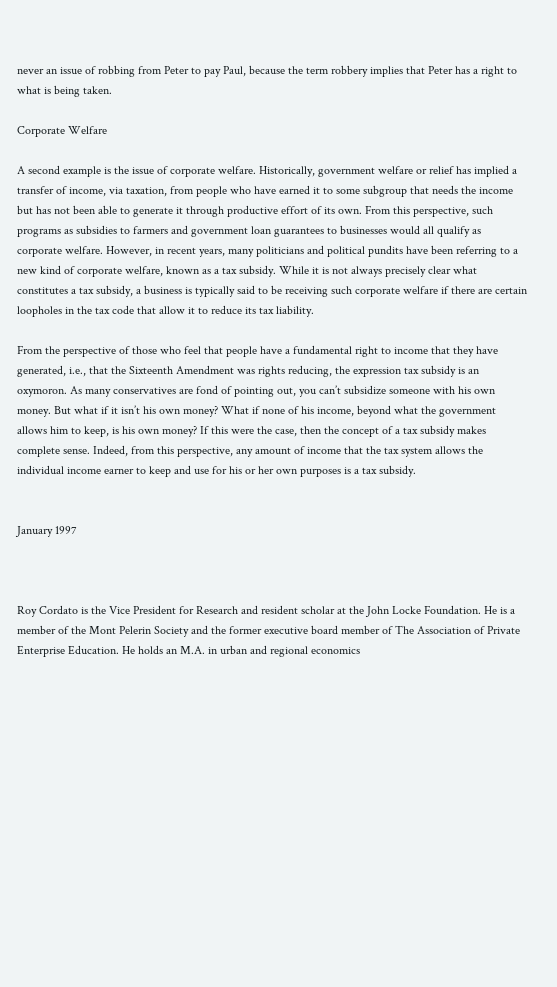never an issue of robbing from Peter to pay Paul, because the term robbery implies that Peter has a right to what is being taken.

Corporate Welfare

A second example is the issue of corporate welfare. Historically, government welfare or relief has implied a transfer of income, via taxation, from people who have earned it to some subgroup that needs the income but has not been able to generate it through productive effort of its own. From this perspective, such programs as subsidies to farmers and government loan guarantees to businesses would all qualify as corporate welfare. However, in recent years, many politicians and political pundits have been referring to a new kind of corporate welfare, known as a tax subsidy. While it is not always precisely clear what constitutes a tax subsidy, a business is typically said to be receiving such corporate welfare if there are certain loopholes in the tax code that allow it to reduce its tax liability.

From the perspective of those who feel that people have a fundamental right to income that they have generated, i.e., that the Sixteenth Amendment was rights reducing, the expression tax subsidy is an oxymoron. As many conservatives are fond of pointing out, you can’t subsidize someone with his own money. But what if it isn’t his own money? What if none of his income, beyond what the government allows him to keep, is his own money? If this were the case, then the concept of a tax subsidy makes complete sense. Indeed, from this perspective, any amount of income that the tax system allows the individual income earner to keep and use for his or her own purposes is a tax subsidy.


January 1997



Roy Cordato is the Vice President for Research and resident scholar at the John Locke Foundation. He is a member of the Mont Pelerin Society and the former executive board member of The Association of Private Enterprise Education. He holds an M.A. in urban and regional economics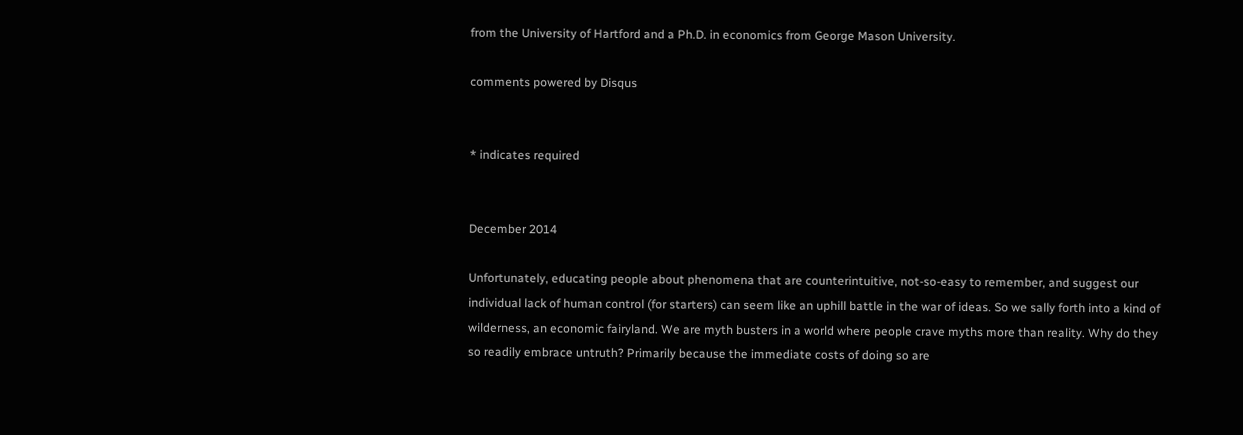from the University of Hartford and a Ph.D. in economics from George Mason University.

comments powered by Disqus


* indicates required


December 2014

Unfortunately, educating people about phenomena that are counterintuitive, not-so-easy to remember, and suggest our individual lack of human control (for starters) can seem like an uphill battle in the war of ideas. So we sally forth into a kind of wilderness, an economic fairyland. We are myth busters in a world where people crave myths more than reality. Why do they so readily embrace untruth? Primarily because the immediate costs of doing so are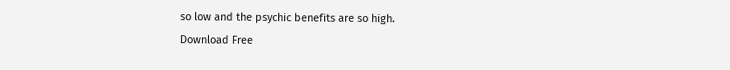so low and the psychic benefits are so high.
Download Free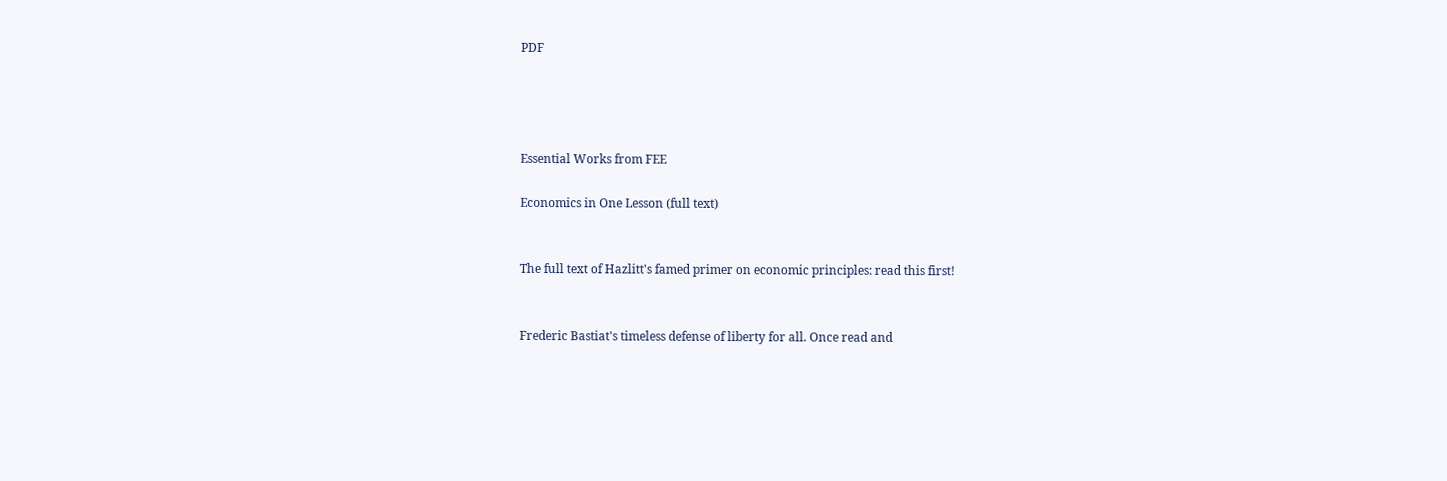PDF




Essential Works from FEE

Economics in One Lesson (full text)


The full text of Hazlitt's famed primer on economic principles: read this first!


Frederic Bastiat's timeless defense of liberty for all. Once read and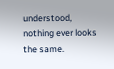understood, nothing ever looks the same.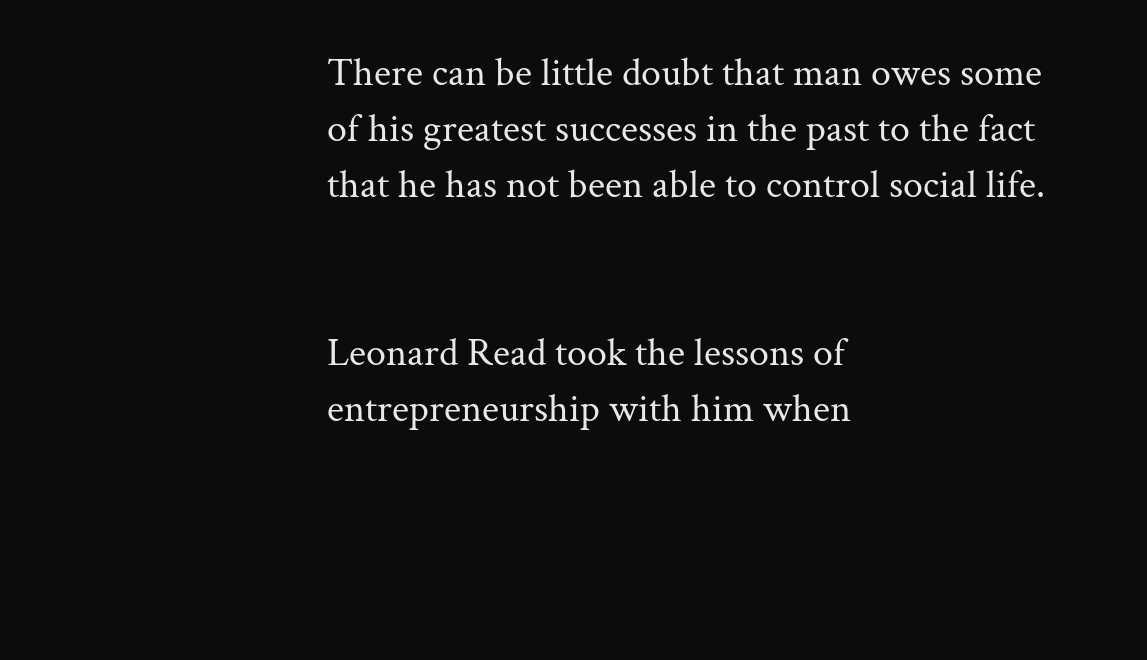There can be little doubt that man owes some of his greatest successes in the past to the fact that he has not been able to control social life.


Leonard Read took the lessons of entrepreneurship with him when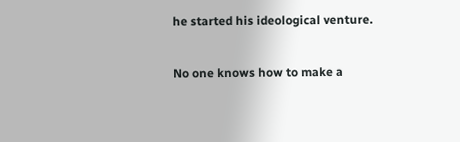he started his ideological venture.


No one knows how to make a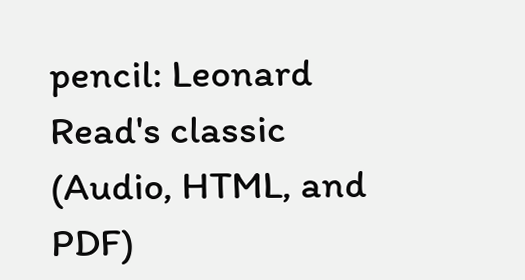pencil: Leonard Read's classic (Audio, HTML, and PDF)